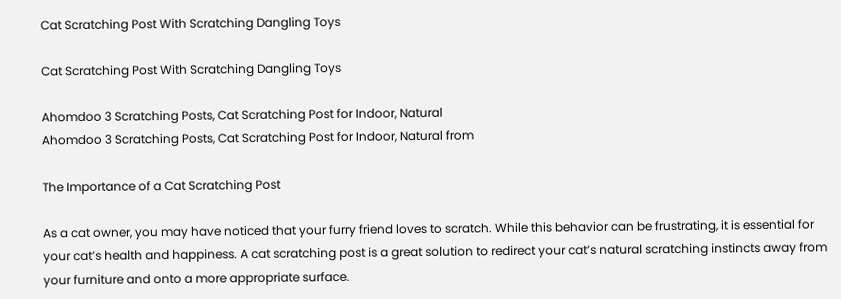Cat Scratching Post With Scratching Dangling Toys

Cat Scratching Post With Scratching Dangling Toys

Ahomdoo 3 Scratching Posts, Cat Scratching Post for Indoor, Natural
Ahomdoo 3 Scratching Posts, Cat Scratching Post for Indoor, Natural from

The Importance of a Cat Scratching Post

As a cat owner, you may have noticed that your furry friend loves to scratch. While this behavior can be frustrating, it is essential for your cat’s health and happiness. A cat scratching post is a great solution to redirect your cat’s natural scratching instincts away from your furniture and onto a more appropriate surface.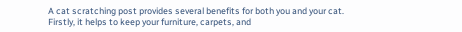A cat scratching post provides several benefits for both you and your cat. Firstly, it helps to keep your furniture, carpets, and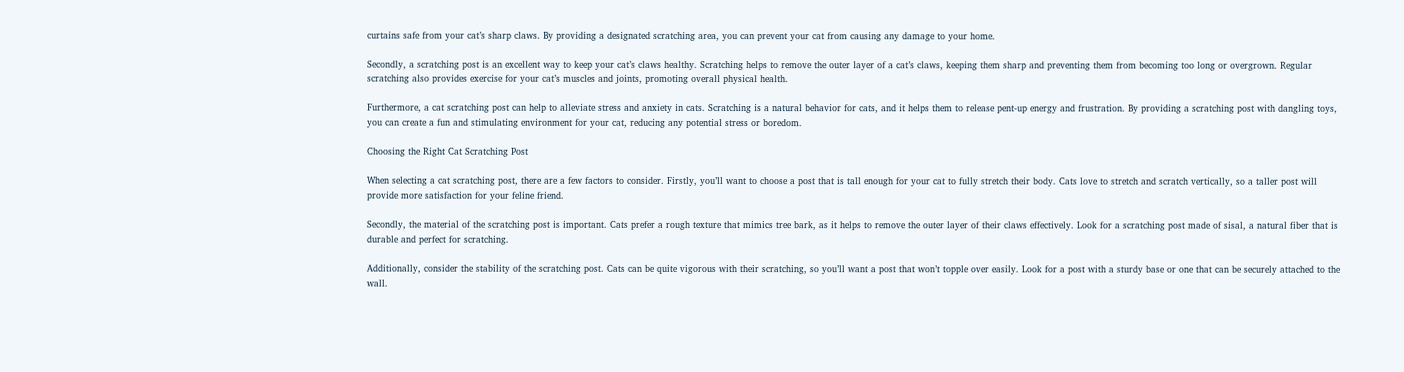curtains safe from your cat’s sharp claws. By providing a designated scratching area, you can prevent your cat from causing any damage to your home.

Secondly, a scratching post is an excellent way to keep your cat’s claws healthy. Scratching helps to remove the outer layer of a cat’s claws, keeping them sharp and preventing them from becoming too long or overgrown. Regular scratching also provides exercise for your cat’s muscles and joints, promoting overall physical health.

Furthermore, a cat scratching post can help to alleviate stress and anxiety in cats. Scratching is a natural behavior for cats, and it helps them to release pent-up energy and frustration. By providing a scratching post with dangling toys, you can create a fun and stimulating environment for your cat, reducing any potential stress or boredom.

Choosing the Right Cat Scratching Post

When selecting a cat scratching post, there are a few factors to consider. Firstly, you’ll want to choose a post that is tall enough for your cat to fully stretch their body. Cats love to stretch and scratch vertically, so a taller post will provide more satisfaction for your feline friend.

Secondly, the material of the scratching post is important. Cats prefer a rough texture that mimics tree bark, as it helps to remove the outer layer of their claws effectively. Look for a scratching post made of sisal, a natural fiber that is durable and perfect for scratching.

Additionally, consider the stability of the scratching post. Cats can be quite vigorous with their scratching, so you’ll want a post that won’t topple over easily. Look for a post with a sturdy base or one that can be securely attached to the wall.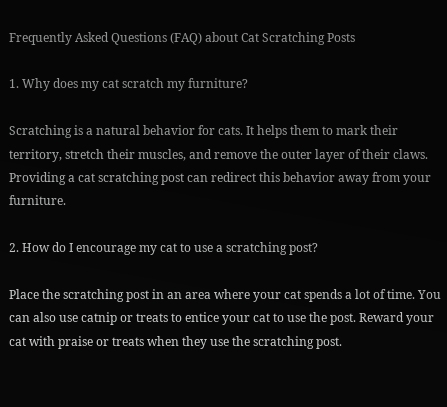Frequently Asked Questions (FAQ) about Cat Scratching Posts

1. Why does my cat scratch my furniture?

Scratching is a natural behavior for cats. It helps them to mark their territory, stretch their muscles, and remove the outer layer of their claws. Providing a cat scratching post can redirect this behavior away from your furniture.

2. How do I encourage my cat to use a scratching post?

Place the scratching post in an area where your cat spends a lot of time. You can also use catnip or treats to entice your cat to use the post. Reward your cat with praise or treats when they use the scratching post.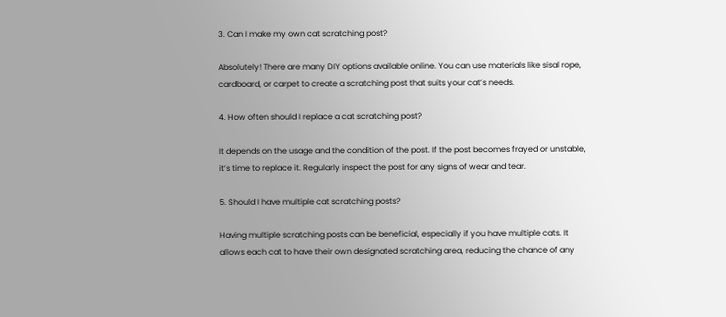3. Can I make my own cat scratching post?

Absolutely! There are many DIY options available online. You can use materials like sisal rope, cardboard, or carpet to create a scratching post that suits your cat’s needs.

4. How often should I replace a cat scratching post?

It depends on the usage and the condition of the post. If the post becomes frayed or unstable, it’s time to replace it. Regularly inspect the post for any signs of wear and tear.

5. Should I have multiple cat scratching posts?

Having multiple scratching posts can be beneficial, especially if you have multiple cats. It allows each cat to have their own designated scratching area, reducing the chance of any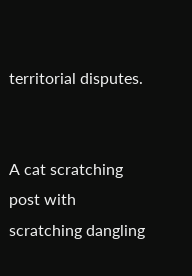territorial disputes.


A cat scratching post with scratching dangling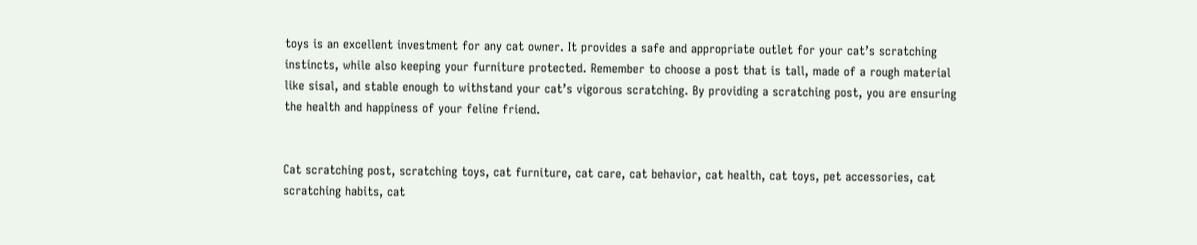toys is an excellent investment for any cat owner. It provides a safe and appropriate outlet for your cat’s scratching instincts, while also keeping your furniture protected. Remember to choose a post that is tall, made of a rough material like sisal, and stable enough to withstand your cat’s vigorous scratching. By providing a scratching post, you are ensuring the health and happiness of your feline friend.


Cat scratching post, scratching toys, cat furniture, cat care, cat behavior, cat health, cat toys, pet accessories, cat scratching habits, cat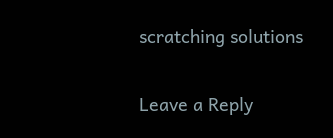scratching solutions

Leave a Reply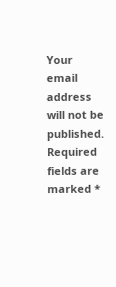Your email address will not be published. Required fields are marked *